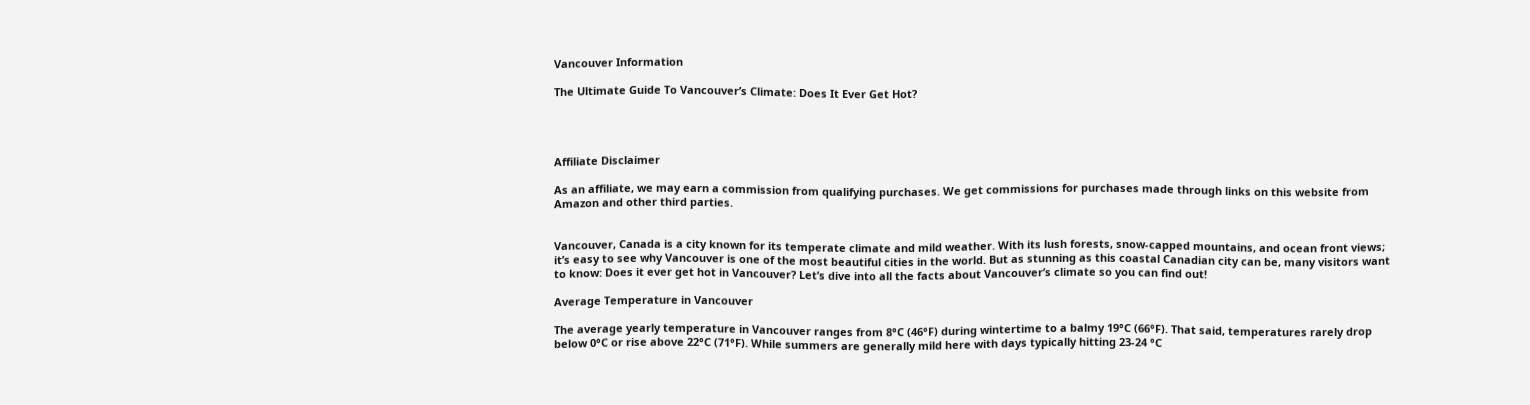Vancouver Information

The Ultimate Guide To Vancouver’s Climate: Does It Ever Get Hot?




Affiliate Disclaimer

As an affiliate, we may earn a commission from qualifying purchases. We get commissions for purchases made through links on this website from Amazon and other third parties.


Vancouver, Canada is a city known for its temperate climate and mild weather. With its lush forests, snow-capped mountains, and ocean front views; it’s easy to see why Vancouver is one of the most beautiful cities in the world. But as stunning as this coastal Canadian city can be, many visitors want to know: Does it ever get hot in Vancouver? Let’s dive into all the facts about Vancouver’s climate so you can find out!

Average Temperature in Vancouver

The average yearly temperature in Vancouver ranges from 8°C (46°F) during wintertime to a balmy 19°C (66°F). That said, temperatures rarely drop below 0°C or rise above 22°C (71°F). While summers are generally mild here with days typically hitting 23-24 °C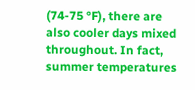(74-75 °F), there are also cooler days mixed throughout. In fact, summer temperatures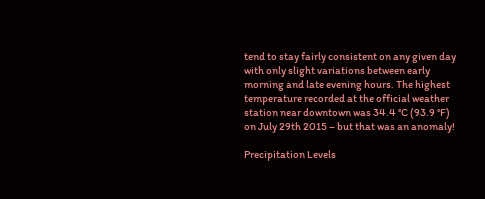tend to stay fairly consistent on any given day with only slight variations between early morning and late evening hours. The highest temperature recorded at the official weather station near downtown was 34.4 °C (93.9 °F) on July 29th 2015 – but that was an anomaly!

Precipitation Levels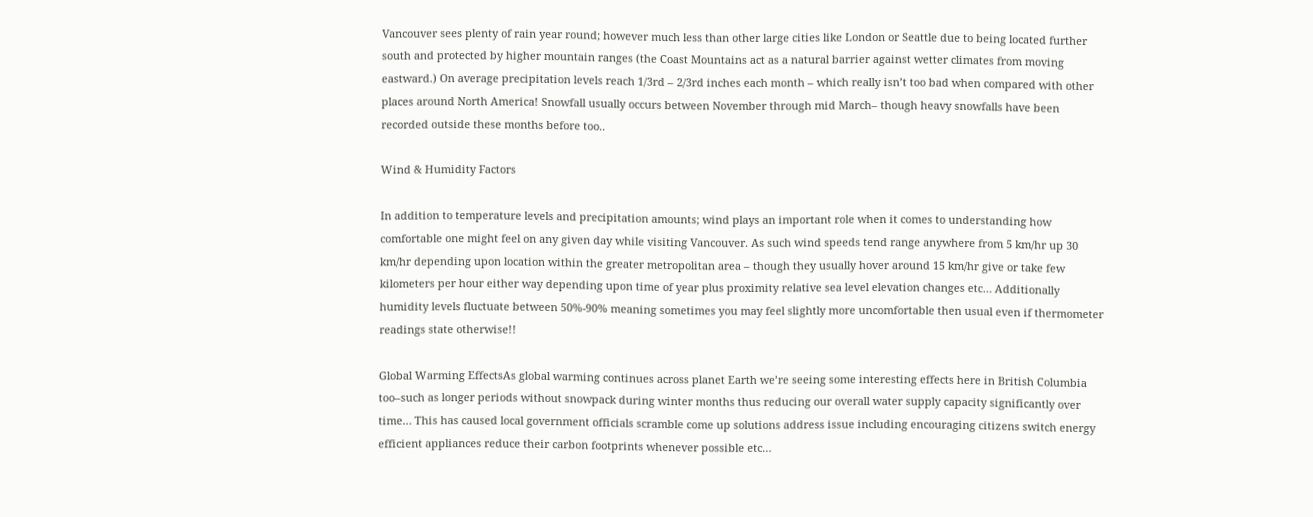Vancouver sees plenty of rain year round; however much less than other large cities like London or Seattle due to being located further south and protected by higher mountain ranges (the Coast Mountains act as a natural barrier against wetter climates from moving eastward.) On average precipitation levels reach 1/3rd – 2/3rd inches each month – which really isn’t too bad when compared with other places around North America! Snowfall usually occurs between November through mid March– though heavy snowfalls have been recorded outside these months before too..

Wind & Humidity Factors

In addition to temperature levels and precipitation amounts; wind plays an important role when it comes to understanding how comfortable one might feel on any given day while visiting Vancouver. As such wind speeds tend range anywhere from 5 km/hr up 30 km/hr depending upon location within the greater metropolitan area – though they usually hover around 15 km/hr give or take few kilometers per hour either way depending upon time of year plus proximity relative sea level elevation changes etc… Additionally humidity levels fluctuate between 50%-90% meaning sometimes you may feel slightly more uncomfortable then usual even if thermometer readings state otherwise!!

Global Warming EffectsAs global warming continues across planet Earth we’re seeing some interesting effects here in British Columbia too–such as longer periods without snowpack during winter months thus reducing our overall water supply capacity significantly over time… This has caused local government officials scramble come up solutions address issue including encouraging citizens switch energy efficient appliances reduce their carbon footprints whenever possible etc…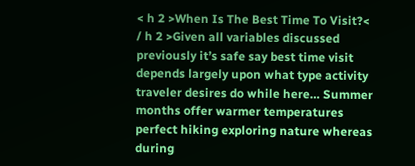< h 2 >When Is The Best Time To Visit?< / h 2 >Given all variables discussed previously it’s safe say best time visit depends largely upon what type activity traveler desires do while here… Summer months offer warmer temperatures perfect hiking exploring nature whereas during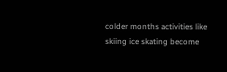colder months activities like skiing ice skating become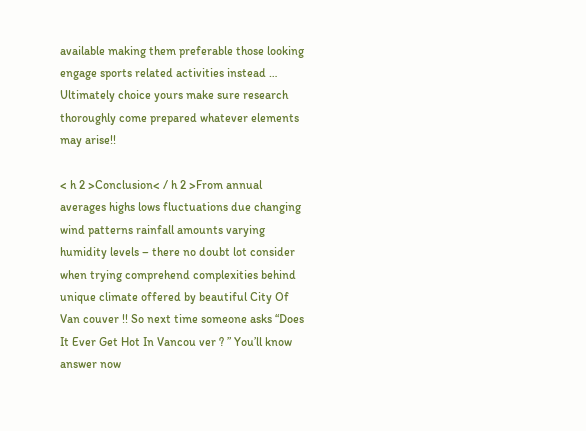available making them preferable those looking engage sports related activities instead … Ultimately choice yours make sure research thoroughly come prepared whatever elements may arise!!

< h 2 >Conclusion< / h 2 >From annual averages highs lows fluctuations due changing wind patterns rainfall amounts varying humidity levels – there no doubt lot consider when trying comprehend complexities behind unique climate offered by beautiful City Of Van couver !! So next time someone asks “Does It Ever Get Hot In Vancou ver ? ” You’ll know answer now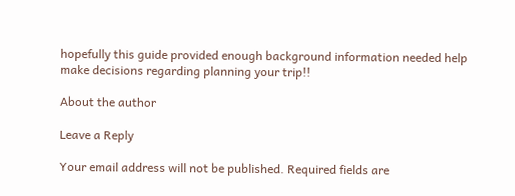hopefully this guide provided enough background information needed help make decisions regarding planning your trip!!

About the author

Leave a Reply

Your email address will not be published. Required fields are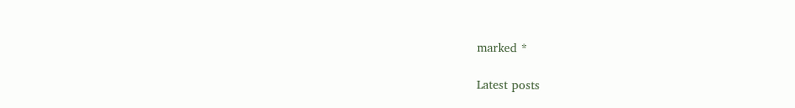marked *

Latest posts